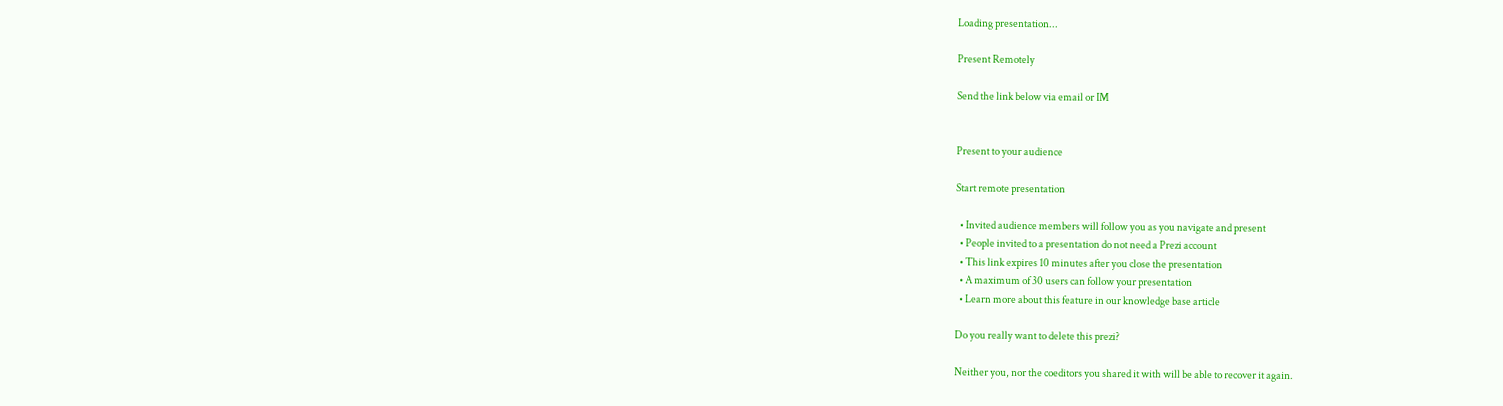Loading presentation...

Present Remotely

Send the link below via email or IM


Present to your audience

Start remote presentation

  • Invited audience members will follow you as you navigate and present
  • People invited to a presentation do not need a Prezi account
  • This link expires 10 minutes after you close the presentation
  • A maximum of 30 users can follow your presentation
  • Learn more about this feature in our knowledge base article

Do you really want to delete this prezi?

Neither you, nor the coeditors you shared it with will be able to recover it again.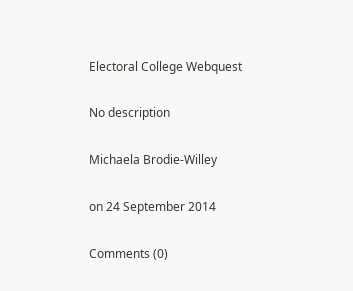Electoral College Webquest

No description

Michaela Brodie-Willey

on 24 September 2014

Comments (0)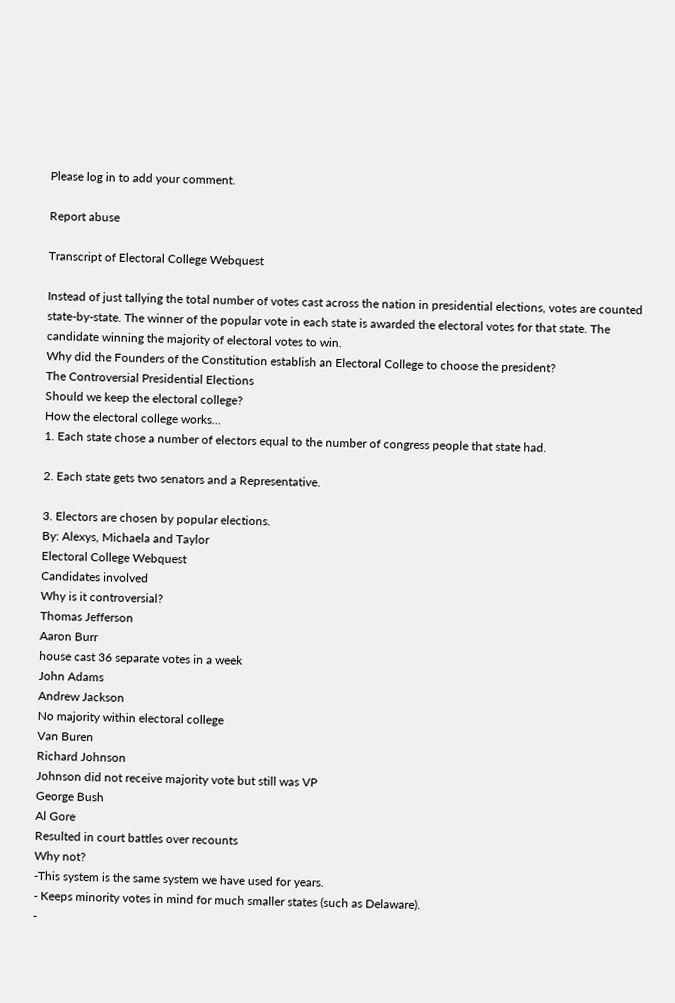Please log in to add your comment.

Report abuse

Transcript of Electoral College Webquest

Instead of just tallying the total number of votes cast across the nation in presidential elections, votes are counted state-by-state. The winner of the popular vote in each state is awarded the electoral votes for that state. The candidate winning the majority of electoral votes to win.
Why did the Founders of the Constitution establish an Electoral College to choose the president?
The Controversial Presidential Elections
Should we keep the electoral college?
How the electoral college works...
1. Each state chose a number of electors equal to the number of congress people that state had.

2. Each state gets two senators and a Representative.

3. Electors are chosen by popular elections.
By: Alexys, Michaela and Taylor
Electoral College Webquest
Candidates involved
Why is it controversial?
Thomas Jefferson
Aaron Burr
house cast 36 separate votes in a week
John Adams
Andrew Jackson
No majority within electoral college
Van Buren
Richard Johnson
Johnson did not receive majority vote but still was VP
George Bush
Al Gore
Resulted in court battles over recounts
Why not?
-This system is the same system we have used for years.
- Keeps minority votes in mind for much smaller states (such as Delaware).
-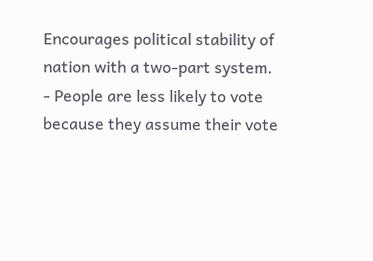Encourages political stability of nation with a two-part system.
- People are less likely to vote because they assume their vote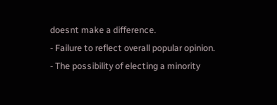doesnt make a difference.
- Failure to reflect overall popular opinion.
- The possibility of electing a minority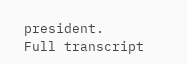president.
Full transcript